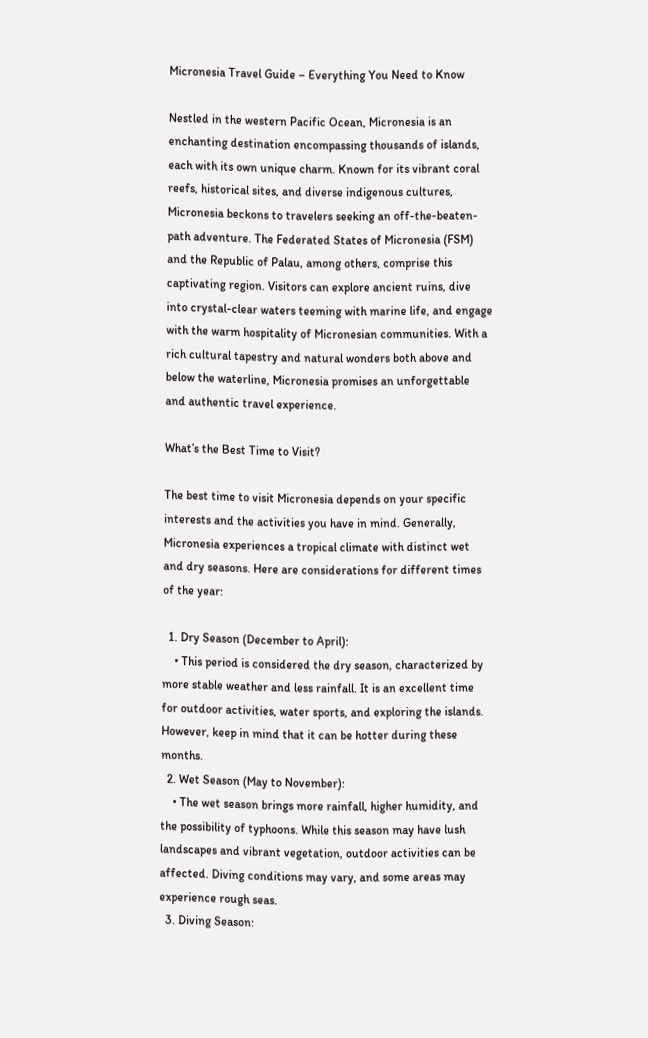Micronesia Travel Guide – Everything You Need to Know

Nestled in the western Pacific Ocean, Micronesia is an enchanting destination encompassing thousands of islands, each with its own unique charm. Known for its vibrant coral reefs, historical sites, and diverse indigenous cultures, Micronesia beckons to travelers seeking an off-the-beaten-path adventure. The Federated States of Micronesia (FSM) and the Republic of Palau, among others, comprise this captivating region. Visitors can explore ancient ruins, dive into crystal-clear waters teeming with marine life, and engage with the warm hospitality of Micronesian communities. With a rich cultural tapestry and natural wonders both above and below the waterline, Micronesia promises an unforgettable and authentic travel experience.

What’s the Best Time to Visit?

The best time to visit Micronesia depends on your specific interests and the activities you have in mind. Generally, Micronesia experiences a tropical climate with distinct wet and dry seasons. Here are considerations for different times of the year:

  1. Dry Season (December to April):
    • This period is considered the dry season, characterized by more stable weather and less rainfall. It is an excellent time for outdoor activities, water sports, and exploring the islands. However, keep in mind that it can be hotter during these months.
  2. Wet Season (May to November):
    • The wet season brings more rainfall, higher humidity, and the possibility of typhoons. While this season may have lush landscapes and vibrant vegetation, outdoor activities can be affected. Diving conditions may vary, and some areas may experience rough seas.
  3. Diving Season: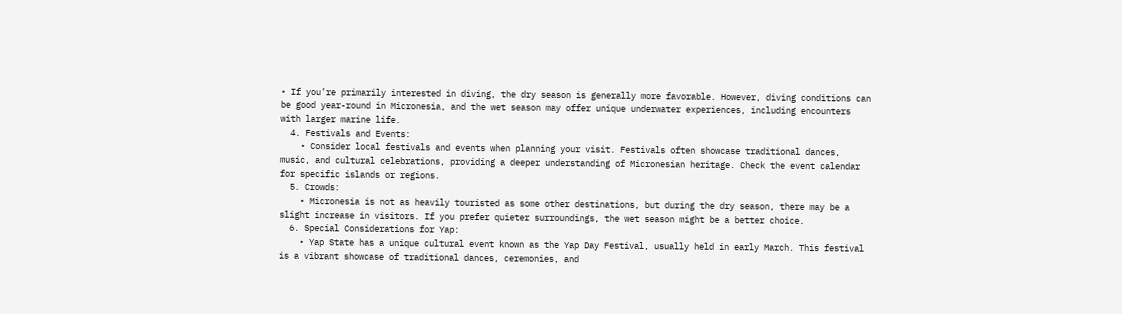• If you’re primarily interested in diving, the dry season is generally more favorable. However, diving conditions can be good year-round in Micronesia, and the wet season may offer unique underwater experiences, including encounters with larger marine life.
  4. Festivals and Events:
    • Consider local festivals and events when planning your visit. Festivals often showcase traditional dances, music, and cultural celebrations, providing a deeper understanding of Micronesian heritage. Check the event calendar for specific islands or regions.
  5. Crowds:
    • Micronesia is not as heavily touristed as some other destinations, but during the dry season, there may be a slight increase in visitors. If you prefer quieter surroundings, the wet season might be a better choice.
  6. Special Considerations for Yap:
    • Yap State has a unique cultural event known as the Yap Day Festival, usually held in early March. This festival is a vibrant showcase of traditional dances, ceremonies, and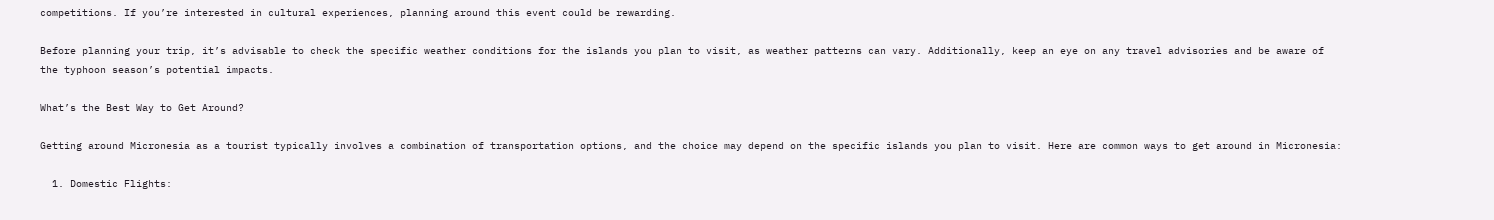competitions. If you’re interested in cultural experiences, planning around this event could be rewarding.

Before planning your trip, it’s advisable to check the specific weather conditions for the islands you plan to visit, as weather patterns can vary. Additionally, keep an eye on any travel advisories and be aware of the typhoon season’s potential impacts.

What’s the Best Way to Get Around?

Getting around Micronesia as a tourist typically involves a combination of transportation options, and the choice may depend on the specific islands you plan to visit. Here are common ways to get around in Micronesia:

  1. Domestic Flights: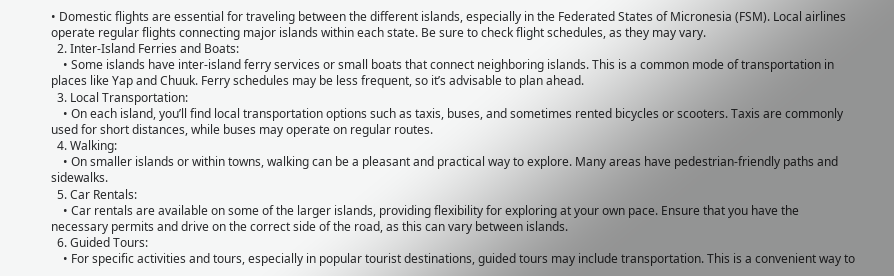• Domestic flights are essential for traveling between the different islands, especially in the Federated States of Micronesia (FSM). Local airlines operate regular flights connecting major islands within each state. Be sure to check flight schedules, as they may vary.
  2. Inter-Island Ferries and Boats:
    • Some islands have inter-island ferry services or small boats that connect neighboring islands. This is a common mode of transportation in places like Yap and Chuuk. Ferry schedules may be less frequent, so it’s advisable to plan ahead.
  3. Local Transportation:
    • On each island, you’ll find local transportation options such as taxis, buses, and sometimes rented bicycles or scooters. Taxis are commonly used for short distances, while buses may operate on regular routes.
  4. Walking:
    • On smaller islands or within towns, walking can be a pleasant and practical way to explore. Many areas have pedestrian-friendly paths and sidewalks.
  5. Car Rentals:
    • Car rentals are available on some of the larger islands, providing flexibility for exploring at your own pace. Ensure that you have the necessary permits and drive on the correct side of the road, as this can vary between islands.
  6. Guided Tours:
    • For specific activities and tours, especially in popular tourist destinations, guided tours may include transportation. This is a convenient way to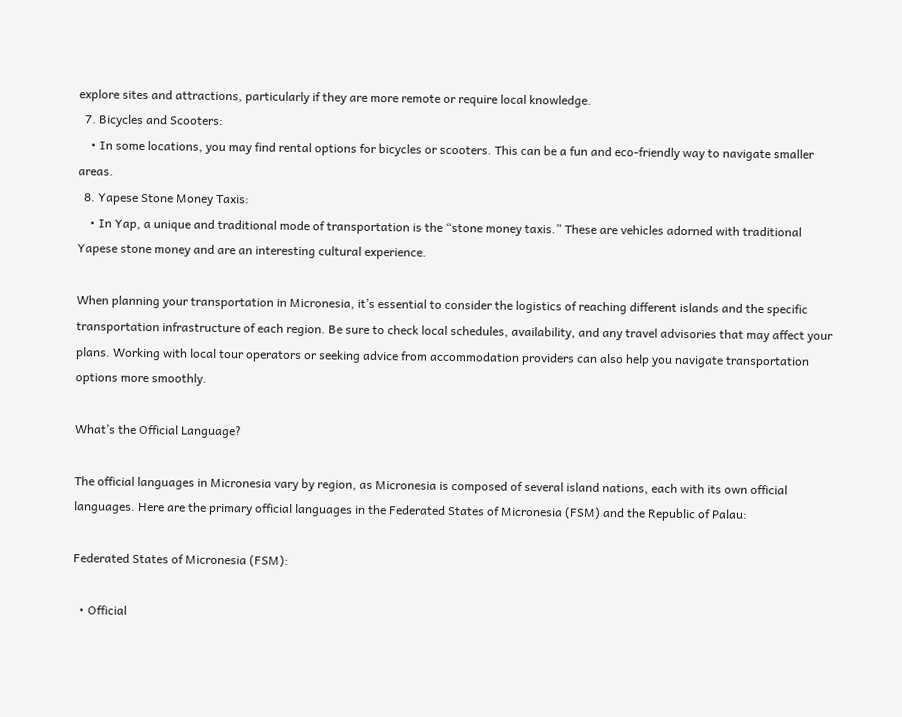explore sites and attractions, particularly if they are more remote or require local knowledge.
  7. Bicycles and Scooters:
    • In some locations, you may find rental options for bicycles or scooters. This can be a fun and eco-friendly way to navigate smaller areas.
  8. Yapese Stone Money Taxis:
    • In Yap, a unique and traditional mode of transportation is the “stone money taxis.” These are vehicles adorned with traditional Yapese stone money and are an interesting cultural experience.

When planning your transportation in Micronesia, it’s essential to consider the logistics of reaching different islands and the specific transportation infrastructure of each region. Be sure to check local schedules, availability, and any travel advisories that may affect your plans. Working with local tour operators or seeking advice from accommodation providers can also help you navigate transportation options more smoothly.

What’s the Official Language?

The official languages in Micronesia vary by region, as Micronesia is composed of several island nations, each with its own official languages. Here are the primary official languages in the Federated States of Micronesia (FSM) and the Republic of Palau:

Federated States of Micronesia (FSM):

  • Official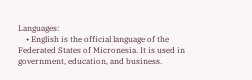Languages:
    • English is the official language of the Federated States of Micronesia. It is used in government, education, and business.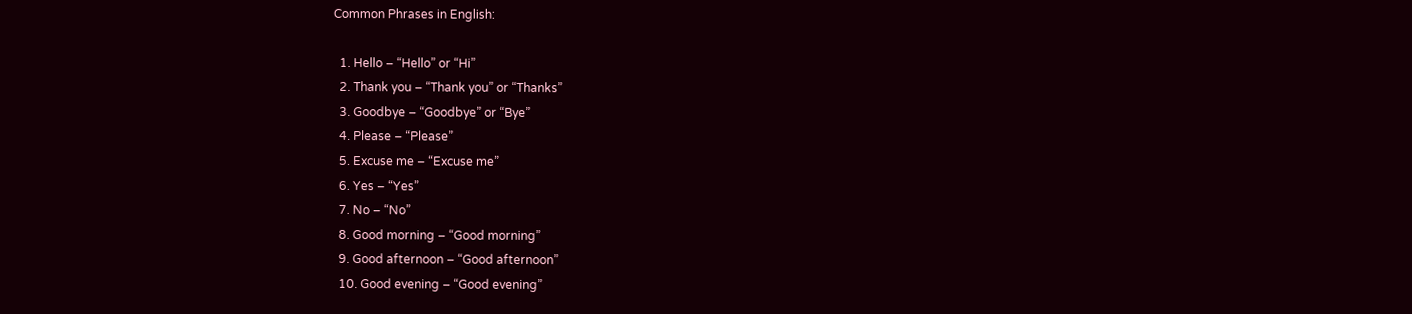Common Phrases in English:

  1. Hello – “Hello” or “Hi”
  2. Thank you – “Thank you” or “Thanks”
  3. Goodbye – “Goodbye” or “Bye”
  4. Please – “Please”
  5. Excuse me – “Excuse me”
  6. Yes – “Yes”
  7. No – “No”
  8. Good morning – “Good morning”
  9. Good afternoon – “Good afternoon”
  10. Good evening – “Good evening”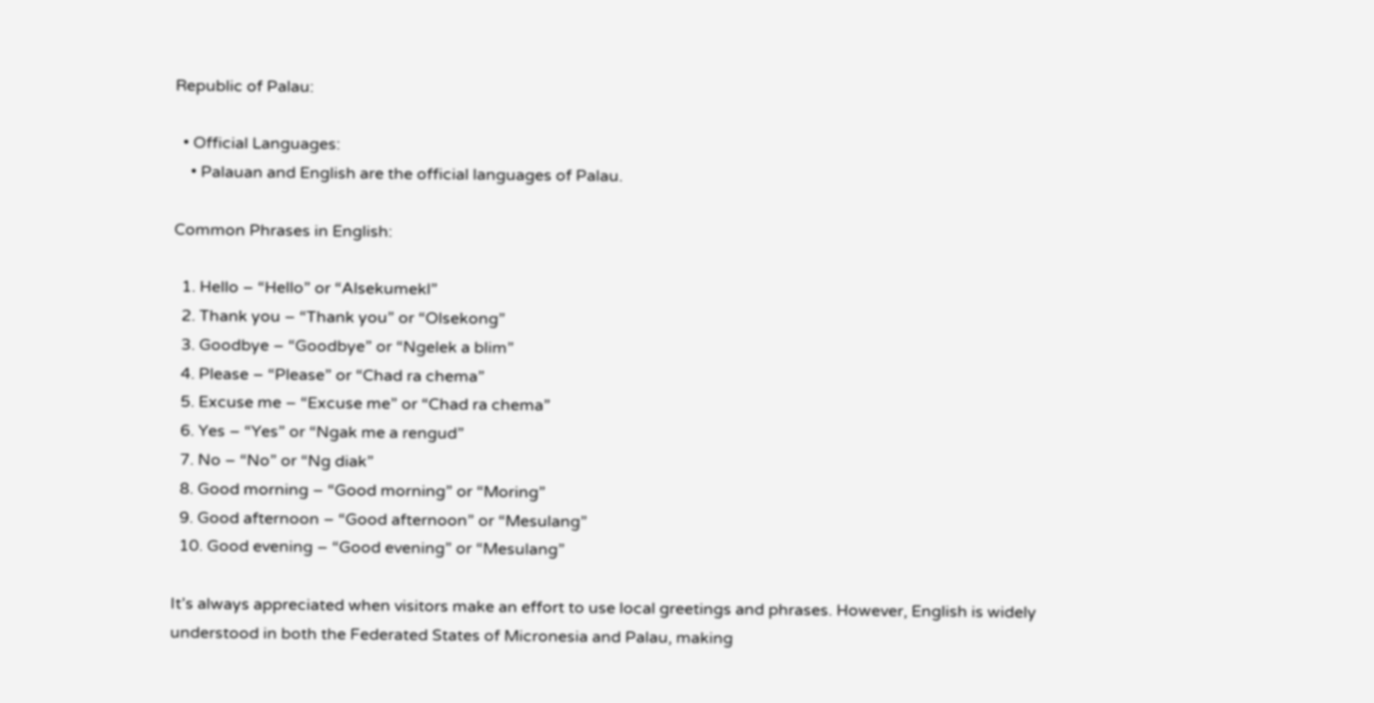Republic of Palau:

  • Official Languages:
    • Palauan and English are the official languages of Palau.

Common Phrases in English:

  1. Hello – “Hello” or “Alsekumekl”
  2. Thank you – “Thank you” or “Olsekong”
  3. Goodbye – “Goodbye” or “Ngelek a blim”
  4. Please – “Please” or “Chad ra chema”
  5. Excuse me – “Excuse me” or “Chad ra chema”
  6. Yes – “Yes” or “Ngak me a rengud”
  7. No – “No” or “Ng diak”
  8. Good morning – “Good morning” or “Moring”
  9. Good afternoon – “Good afternoon” or “Mesulang”
  10. Good evening – “Good evening” or “Mesulang”

It’s always appreciated when visitors make an effort to use local greetings and phrases. However, English is widely understood in both the Federated States of Micronesia and Palau, making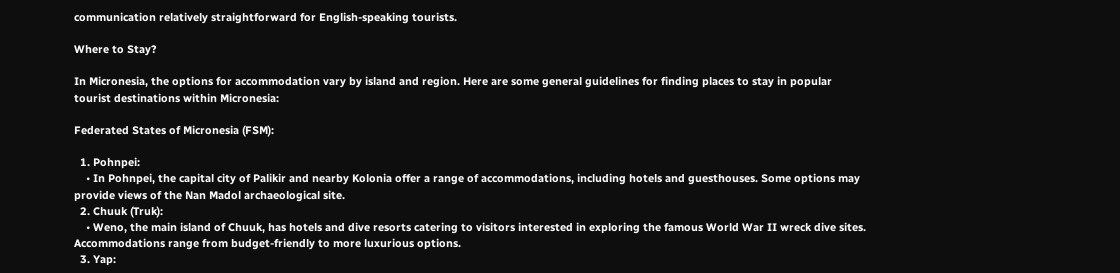communication relatively straightforward for English-speaking tourists.

Where to Stay?

In Micronesia, the options for accommodation vary by island and region. Here are some general guidelines for finding places to stay in popular tourist destinations within Micronesia:

Federated States of Micronesia (FSM):

  1. Pohnpei:
    • In Pohnpei, the capital city of Palikir and nearby Kolonia offer a range of accommodations, including hotels and guesthouses. Some options may provide views of the Nan Madol archaeological site.
  2. Chuuk (Truk):
    • Weno, the main island of Chuuk, has hotels and dive resorts catering to visitors interested in exploring the famous World War II wreck dive sites. Accommodations range from budget-friendly to more luxurious options.
  3. Yap: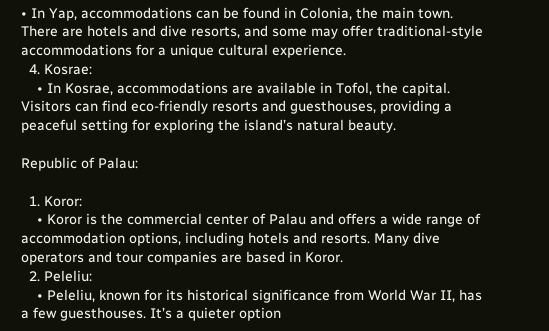• In Yap, accommodations can be found in Colonia, the main town. There are hotels and dive resorts, and some may offer traditional-style accommodations for a unique cultural experience.
  4. Kosrae:
    • In Kosrae, accommodations are available in Tofol, the capital. Visitors can find eco-friendly resorts and guesthouses, providing a peaceful setting for exploring the island’s natural beauty.

Republic of Palau:

  1. Koror:
    • Koror is the commercial center of Palau and offers a wide range of accommodation options, including hotels and resorts. Many dive operators and tour companies are based in Koror.
  2. Peleliu:
    • Peleliu, known for its historical significance from World War II, has a few guesthouses. It’s a quieter option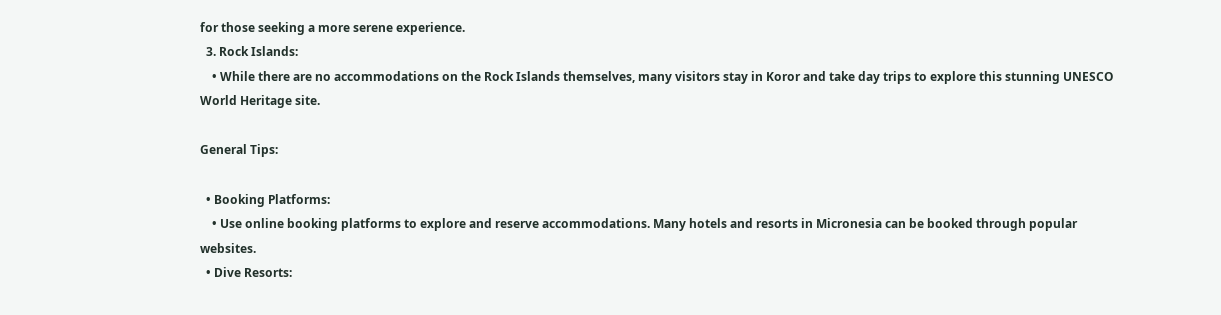for those seeking a more serene experience.
  3. Rock Islands:
    • While there are no accommodations on the Rock Islands themselves, many visitors stay in Koror and take day trips to explore this stunning UNESCO World Heritage site.

General Tips:

  • Booking Platforms:
    • Use online booking platforms to explore and reserve accommodations. Many hotels and resorts in Micronesia can be booked through popular websites.
  • Dive Resorts: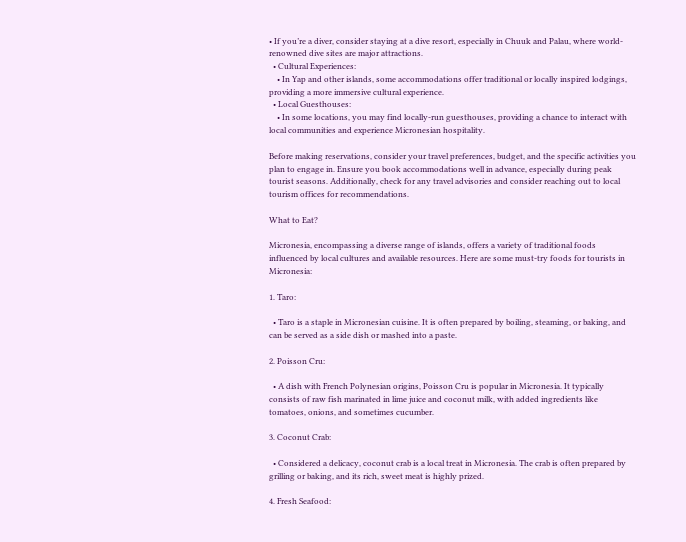• If you’re a diver, consider staying at a dive resort, especially in Chuuk and Palau, where world-renowned dive sites are major attractions.
  • Cultural Experiences:
    • In Yap and other islands, some accommodations offer traditional or locally inspired lodgings, providing a more immersive cultural experience.
  • Local Guesthouses:
    • In some locations, you may find locally-run guesthouses, providing a chance to interact with local communities and experience Micronesian hospitality.

Before making reservations, consider your travel preferences, budget, and the specific activities you plan to engage in. Ensure you book accommodations well in advance, especially during peak tourist seasons. Additionally, check for any travel advisories and consider reaching out to local tourism offices for recommendations.

What to Eat?

Micronesia, encompassing a diverse range of islands, offers a variety of traditional foods influenced by local cultures and available resources. Here are some must-try foods for tourists in Micronesia:

1. Taro:

  • Taro is a staple in Micronesian cuisine. It is often prepared by boiling, steaming, or baking, and can be served as a side dish or mashed into a paste.

2. Poisson Cru:

  • A dish with French Polynesian origins, Poisson Cru is popular in Micronesia. It typically consists of raw fish marinated in lime juice and coconut milk, with added ingredients like tomatoes, onions, and sometimes cucumber.

3. Coconut Crab:

  • Considered a delicacy, coconut crab is a local treat in Micronesia. The crab is often prepared by grilling or baking, and its rich, sweet meat is highly prized.

4. Fresh Seafood: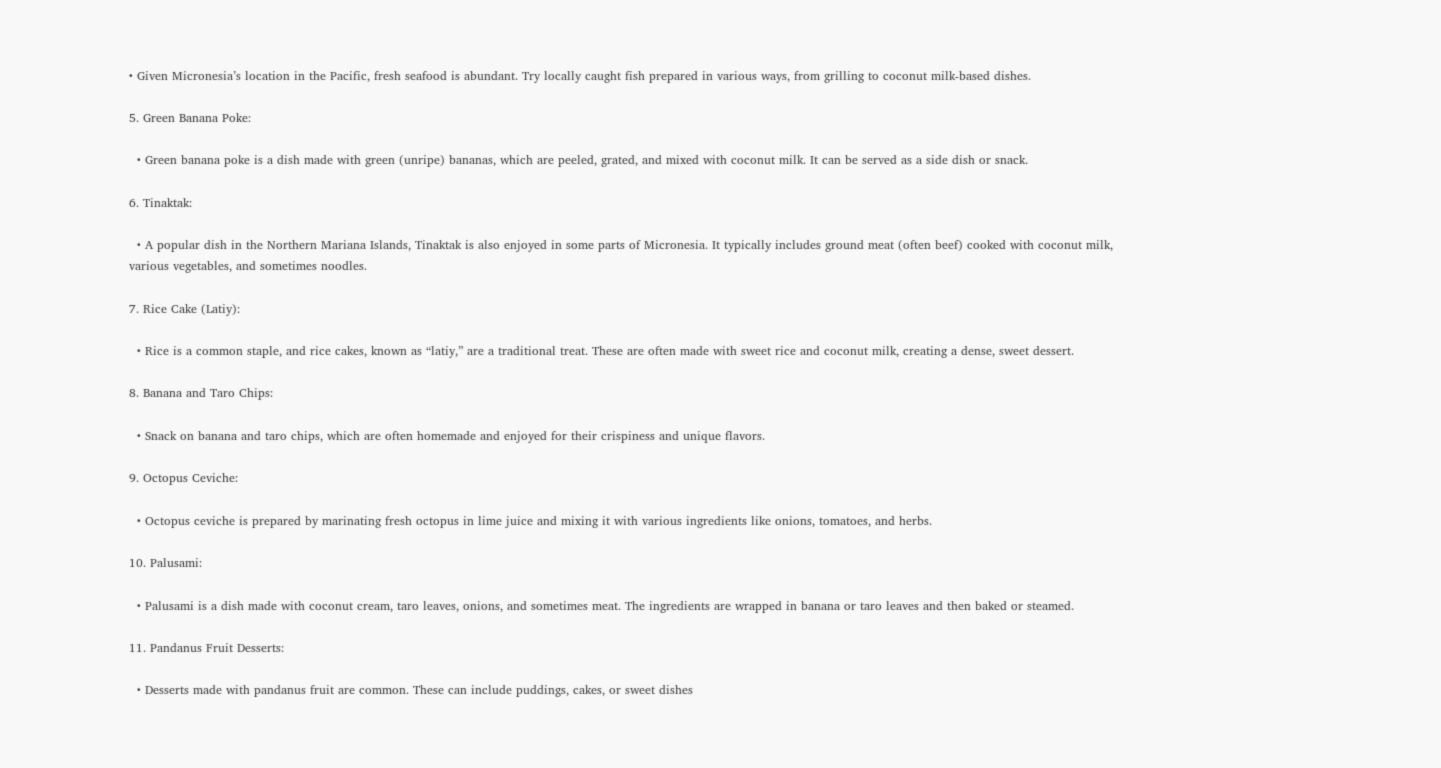• Given Micronesia’s location in the Pacific, fresh seafood is abundant. Try locally caught fish prepared in various ways, from grilling to coconut milk-based dishes.

5. Green Banana Poke:

  • Green banana poke is a dish made with green (unripe) bananas, which are peeled, grated, and mixed with coconut milk. It can be served as a side dish or snack.

6. Tinaktak:

  • A popular dish in the Northern Mariana Islands, Tinaktak is also enjoyed in some parts of Micronesia. It typically includes ground meat (often beef) cooked with coconut milk, various vegetables, and sometimes noodles.

7. Rice Cake (Latiy):

  • Rice is a common staple, and rice cakes, known as “latiy,” are a traditional treat. These are often made with sweet rice and coconut milk, creating a dense, sweet dessert.

8. Banana and Taro Chips:

  • Snack on banana and taro chips, which are often homemade and enjoyed for their crispiness and unique flavors.

9. Octopus Ceviche:

  • Octopus ceviche is prepared by marinating fresh octopus in lime juice and mixing it with various ingredients like onions, tomatoes, and herbs.

10. Palusami:

  • Palusami is a dish made with coconut cream, taro leaves, onions, and sometimes meat. The ingredients are wrapped in banana or taro leaves and then baked or steamed.

11. Pandanus Fruit Desserts:

  • Desserts made with pandanus fruit are common. These can include puddings, cakes, or sweet dishes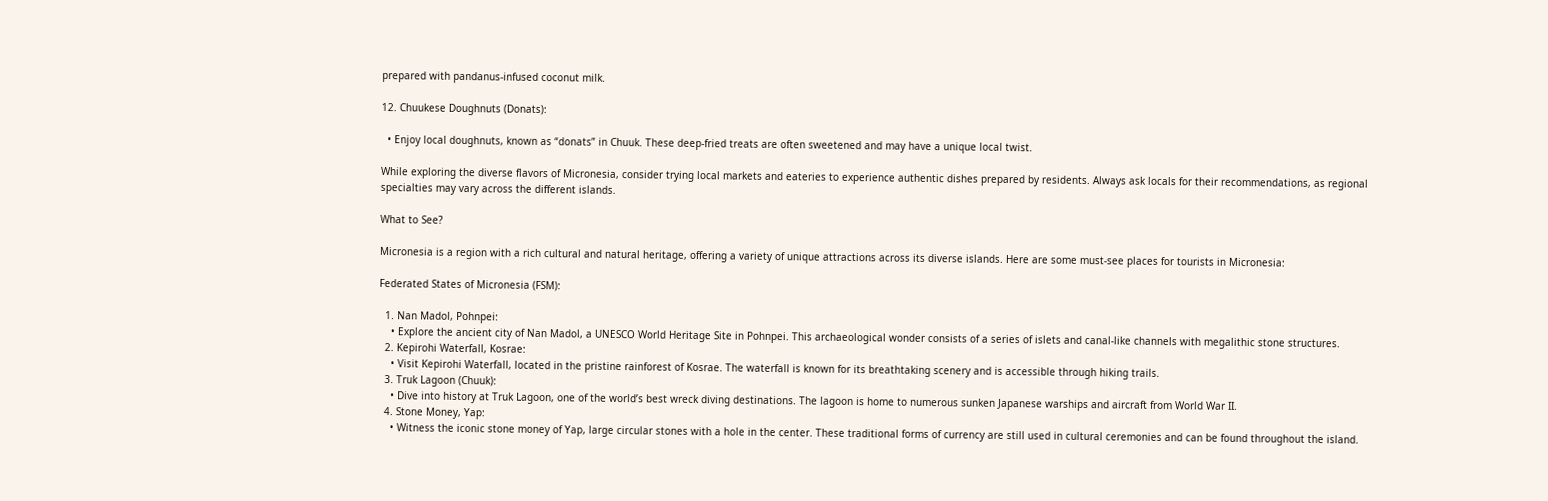prepared with pandanus-infused coconut milk.

12. Chuukese Doughnuts (Donats):

  • Enjoy local doughnuts, known as “donats” in Chuuk. These deep-fried treats are often sweetened and may have a unique local twist.

While exploring the diverse flavors of Micronesia, consider trying local markets and eateries to experience authentic dishes prepared by residents. Always ask locals for their recommendations, as regional specialties may vary across the different islands.

What to See?

Micronesia is a region with a rich cultural and natural heritage, offering a variety of unique attractions across its diverse islands. Here are some must-see places for tourists in Micronesia:

Federated States of Micronesia (FSM):

  1. Nan Madol, Pohnpei:
    • Explore the ancient city of Nan Madol, a UNESCO World Heritage Site in Pohnpei. This archaeological wonder consists of a series of islets and canal-like channels with megalithic stone structures.
  2. Kepirohi Waterfall, Kosrae:
    • Visit Kepirohi Waterfall, located in the pristine rainforest of Kosrae. The waterfall is known for its breathtaking scenery and is accessible through hiking trails.
  3. Truk Lagoon (Chuuk):
    • Dive into history at Truk Lagoon, one of the world’s best wreck diving destinations. The lagoon is home to numerous sunken Japanese warships and aircraft from World War II.
  4. Stone Money, Yap:
    • Witness the iconic stone money of Yap, large circular stones with a hole in the center. These traditional forms of currency are still used in cultural ceremonies and can be found throughout the island.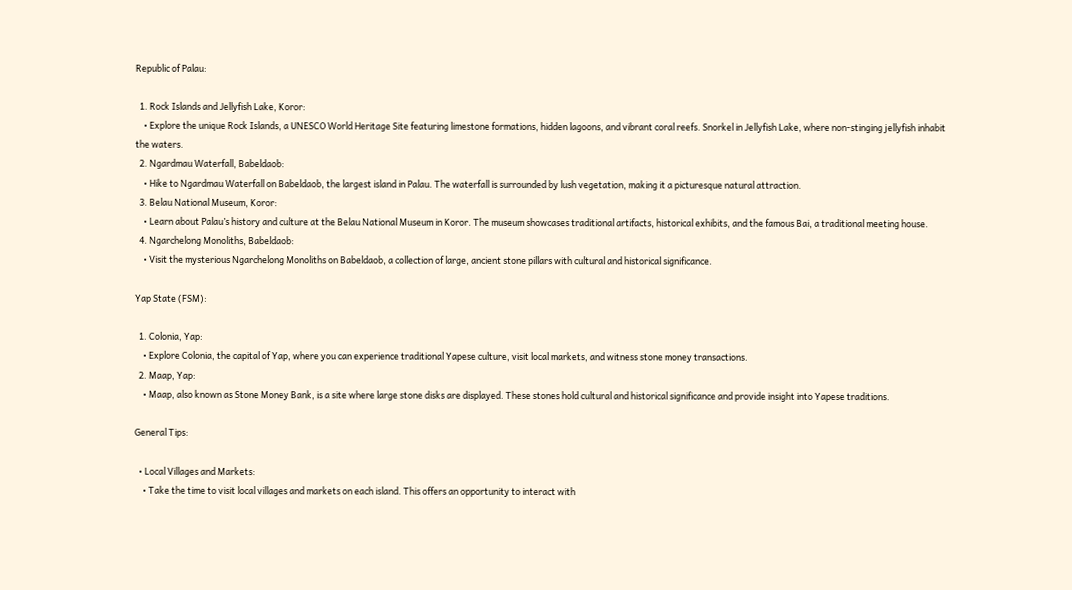Republic of Palau:

  1. Rock Islands and Jellyfish Lake, Koror:
    • Explore the unique Rock Islands, a UNESCO World Heritage Site featuring limestone formations, hidden lagoons, and vibrant coral reefs. Snorkel in Jellyfish Lake, where non-stinging jellyfish inhabit the waters.
  2. Ngardmau Waterfall, Babeldaob:
    • Hike to Ngardmau Waterfall on Babeldaob, the largest island in Palau. The waterfall is surrounded by lush vegetation, making it a picturesque natural attraction.
  3. Belau National Museum, Koror:
    • Learn about Palau’s history and culture at the Belau National Museum in Koror. The museum showcases traditional artifacts, historical exhibits, and the famous Bai, a traditional meeting house.
  4. Ngarchelong Monoliths, Babeldaob:
    • Visit the mysterious Ngarchelong Monoliths on Babeldaob, a collection of large, ancient stone pillars with cultural and historical significance.

Yap State (FSM):

  1. Colonia, Yap:
    • Explore Colonia, the capital of Yap, where you can experience traditional Yapese culture, visit local markets, and witness stone money transactions.
  2. Maap, Yap:
    • Maap, also known as Stone Money Bank, is a site where large stone disks are displayed. These stones hold cultural and historical significance and provide insight into Yapese traditions.

General Tips:

  • Local Villages and Markets:
    • Take the time to visit local villages and markets on each island. This offers an opportunity to interact with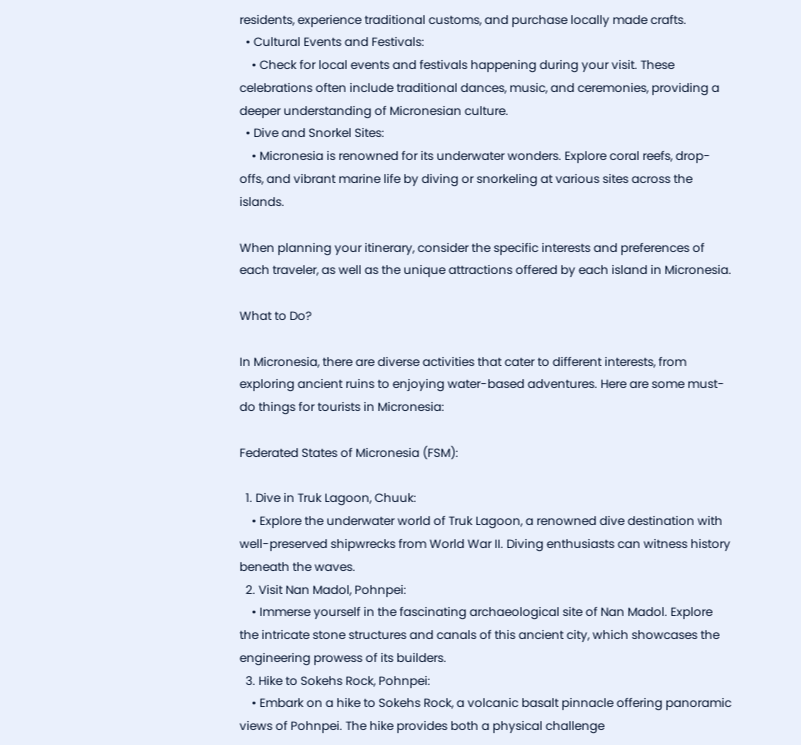residents, experience traditional customs, and purchase locally made crafts.
  • Cultural Events and Festivals:
    • Check for local events and festivals happening during your visit. These celebrations often include traditional dances, music, and ceremonies, providing a deeper understanding of Micronesian culture.
  • Dive and Snorkel Sites:
    • Micronesia is renowned for its underwater wonders. Explore coral reefs, drop-offs, and vibrant marine life by diving or snorkeling at various sites across the islands.

When planning your itinerary, consider the specific interests and preferences of each traveler, as well as the unique attractions offered by each island in Micronesia.

What to Do?

In Micronesia, there are diverse activities that cater to different interests, from exploring ancient ruins to enjoying water-based adventures. Here are some must-do things for tourists in Micronesia:

Federated States of Micronesia (FSM):

  1. Dive in Truk Lagoon, Chuuk:
    • Explore the underwater world of Truk Lagoon, a renowned dive destination with well-preserved shipwrecks from World War II. Diving enthusiasts can witness history beneath the waves.
  2. Visit Nan Madol, Pohnpei:
    • Immerse yourself in the fascinating archaeological site of Nan Madol. Explore the intricate stone structures and canals of this ancient city, which showcases the engineering prowess of its builders.
  3. Hike to Sokehs Rock, Pohnpei:
    • Embark on a hike to Sokehs Rock, a volcanic basalt pinnacle offering panoramic views of Pohnpei. The hike provides both a physical challenge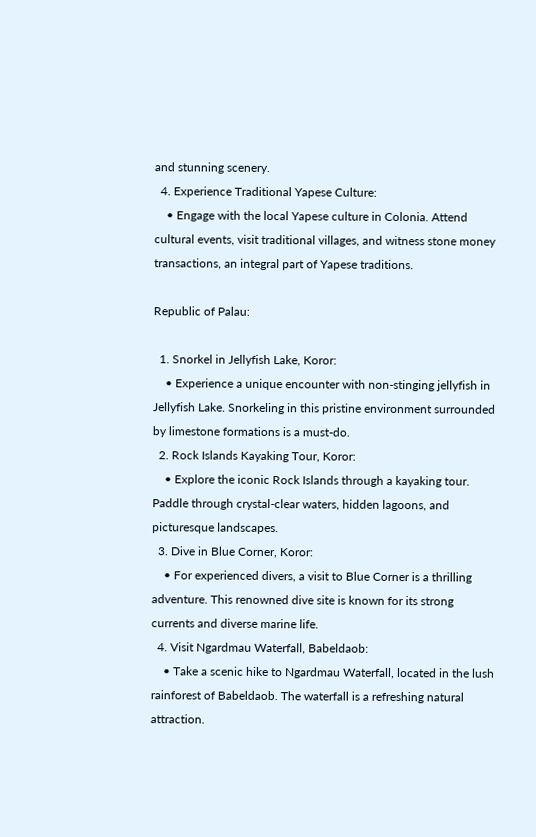and stunning scenery.
  4. Experience Traditional Yapese Culture:
    • Engage with the local Yapese culture in Colonia. Attend cultural events, visit traditional villages, and witness stone money transactions, an integral part of Yapese traditions.

Republic of Palau:

  1. Snorkel in Jellyfish Lake, Koror:
    • Experience a unique encounter with non-stinging jellyfish in Jellyfish Lake. Snorkeling in this pristine environment surrounded by limestone formations is a must-do.
  2. Rock Islands Kayaking Tour, Koror:
    • Explore the iconic Rock Islands through a kayaking tour. Paddle through crystal-clear waters, hidden lagoons, and picturesque landscapes.
  3. Dive in Blue Corner, Koror:
    • For experienced divers, a visit to Blue Corner is a thrilling adventure. This renowned dive site is known for its strong currents and diverse marine life.
  4. Visit Ngardmau Waterfall, Babeldaob:
    • Take a scenic hike to Ngardmau Waterfall, located in the lush rainforest of Babeldaob. The waterfall is a refreshing natural attraction.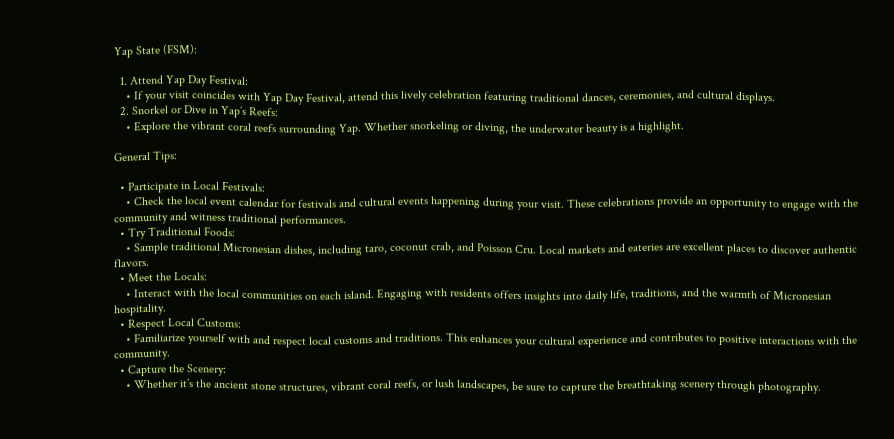Yap State (FSM):

  1. Attend Yap Day Festival:
    • If your visit coincides with Yap Day Festival, attend this lively celebration featuring traditional dances, ceremonies, and cultural displays.
  2. Snorkel or Dive in Yap’s Reefs:
    • Explore the vibrant coral reefs surrounding Yap. Whether snorkeling or diving, the underwater beauty is a highlight.

General Tips:

  • Participate in Local Festivals:
    • Check the local event calendar for festivals and cultural events happening during your visit. These celebrations provide an opportunity to engage with the community and witness traditional performances.
  • Try Traditional Foods:
    • Sample traditional Micronesian dishes, including taro, coconut crab, and Poisson Cru. Local markets and eateries are excellent places to discover authentic flavors.
  • Meet the Locals:
    • Interact with the local communities on each island. Engaging with residents offers insights into daily life, traditions, and the warmth of Micronesian hospitality.
  • Respect Local Customs:
    • Familiarize yourself with and respect local customs and traditions. This enhances your cultural experience and contributes to positive interactions with the community.
  • Capture the Scenery:
    • Whether it’s the ancient stone structures, vibrant coral reefs, or lush landscapes, be sure to capture the breathtaking scenery through photography.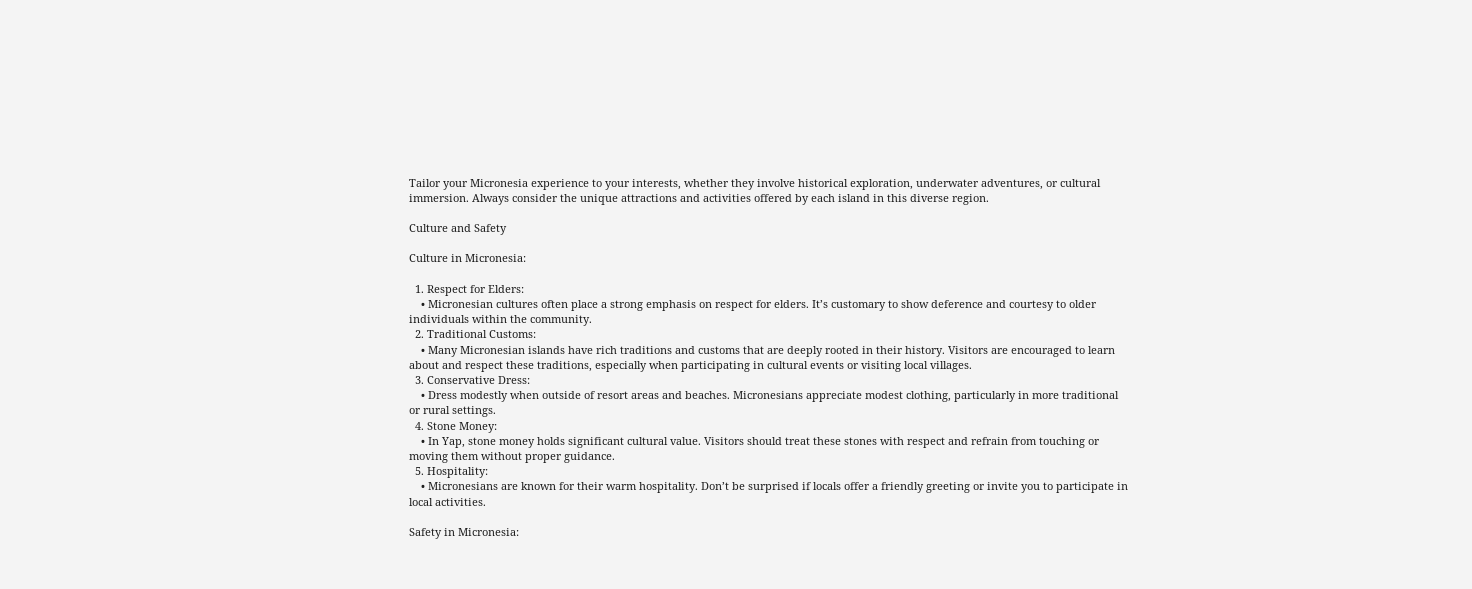Tailor your Micronesia experience to your interests, whether they involve historical exploration, underwater adventures, or cultural immersion. Always consider the unique attractions and activities offered by each island in this diverse region.

Culture and Safety

Culture in Micronesia:

  1. Respect for Elders:
    • Micronesian cultures often place a strong emphasis on respect for elders. It’s customary to show deference and courtesy to older individuals within the community.
  2. Traditional Customs:
    • Many Micronesian islands have rich traditions and customs that are deeply rooted in their history. Visitors are encouraged to learn about and respect these traditions, especially when participating in cultural events or visiting local villages.
  3. Conservative Dress:
    • Dress modestly when outside of resort areas and beaches. Micronesians appreciate modest clothing, particularly in more traditional or rural settings.
  4. Stone Money:
    • In Yap, stone money holds significant cultural value. Visitors should treat these stones with respect and refrain from touching or moving them without proper guidance.
  5. Hospitality:
    • Micronesians are known for their warm hospitality. Don’t be surprised if locals offer a friendly greeting or invite you to participate in local activities.

Safety in Micronesia: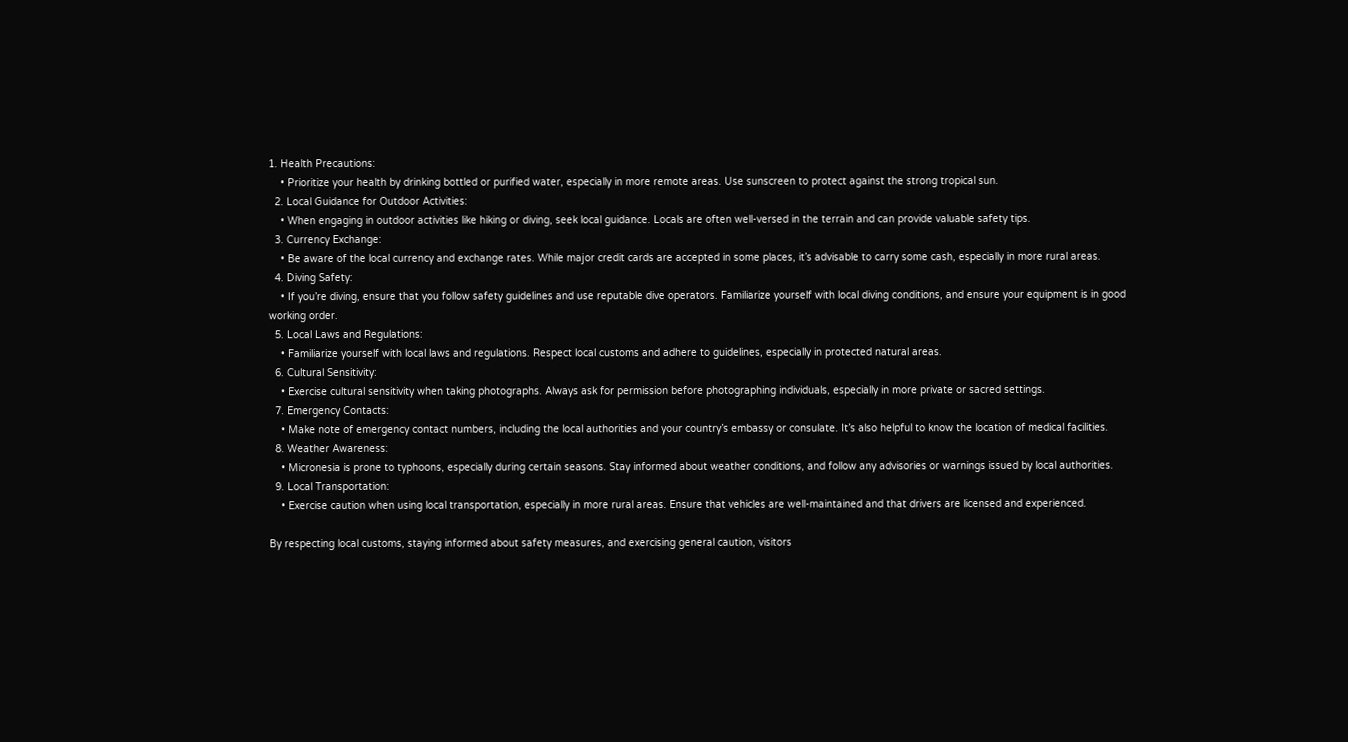1. Health Precautions:
    • Prioritize your health by drinking bottled or purified water, especially in more remote areas. Use sunscreen to protect against the strong tropical sun.
  2. Local Guidance for Outdoor Activities:
    • When engaging in outdoor activities like hiking or diving, seek local guidance. Locals are often well-versed in the terrain and can provide valuable safety tips.
  3. Currency Exchange:
    • Be aware of the local currency and exchange rates. While major credit cards are accepted in some places, it’s advisable to carry some cash, especially in more rural areas.
  4. Diving Safety:
    • If you’re diving, ensure that you follow safety guidelines and use reputable dive operators. Familiarize yourself with local diving conditions, and ensure your equipment is in good working order.
  5. Local Laws and Regulations:
    • Familiarize yourself with local laws and regulations. Respect local customs and adhere to guidelines, especially in protected natural areas.
  6. Cultural Sensitivity:
    • Exercise cultural sensitivity when taking photographs. Always ask for permission before photographing individuals, especially in more private or sacred settings.
  7. Emergency Contacts:
    • Make note of emergency contact numbers, including the local authorities and your country’s embassy or consulate. It’s also helpful to know the location of medical facilities.
  8. Weather Awareness:
    • Micronesia is prone to typhoons, especially during certain seasons. Stay informed about weather conditions, and follow any advisories or warnings issued by local authorities.
  9. Local Transportation:
    • Exercise caution when using local transportation, especially in more rural areas. Ensure that vehicles are well-maintained and that drivers are licensed and experienced.

By respecting local customs, staying informed about safety measures, and exercising general caution, visitors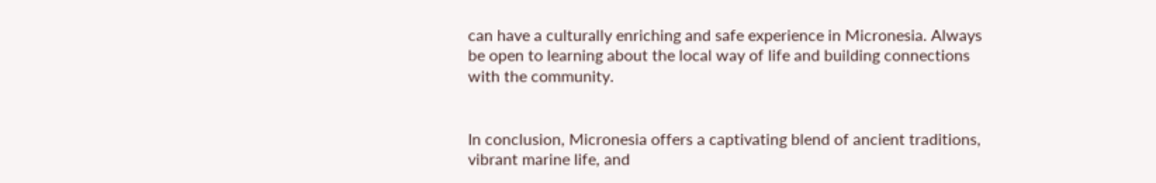can have a culturally enriching and safe experience in Micronesia. Always be open to learning about the local way of life and building connections with the community.


In conclusion, Micronesia offers a captivating blend of ancient traditions, vibrant marine life, and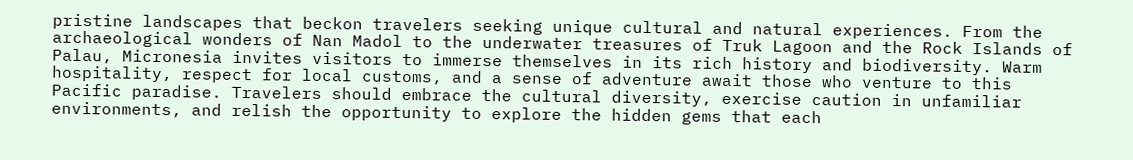pristine landscapes that beckon travelers seeking unique cultural and natural experiences. From the archaeological wonders of Nan Madol to the underwater treasures of Truk Lagoon and the Rock Islands of Palau, Micronesia invites visitors to immerse themselves in its rich history and biodiversity. Warm hospitality, respect for local customs, and a sense of adventure await those who venture to this Pacific paradise. Travelers should embrace the cultural diversity, exercise caution in unfamiliar environments, and relish the opportunity to explore the hidden gems that each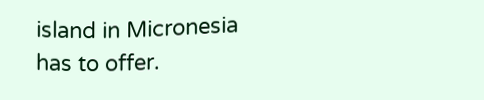island in Micronesia has to offer.